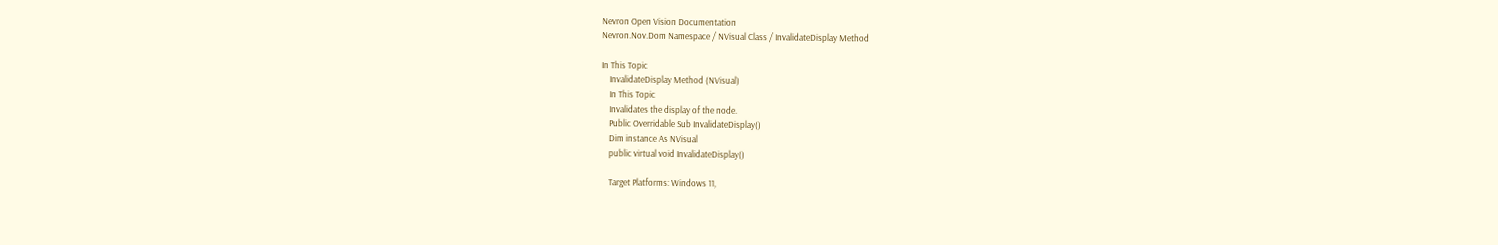Nevron Open Vision Documentation
Nevron.Nov.Dom Namespace / NVisual Class / InvalidateDisplay Method

In This Topic
    InvalidateDisplay Method (NVisual)
    In This Topic
    Invalidates the display of the node.
    Public Overridable Sub InvalidateDisplay()
    Dim instance As NVisual
    public virtual void InvalidateDisplay()

    Target Platforms: Windows 11,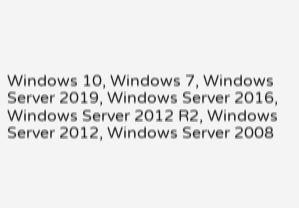Windows 10, Windows 7, Windows Server 2019, Windows Server 2016, Windows Server 2012 R2, Windows Server 2012, Windows Server 2008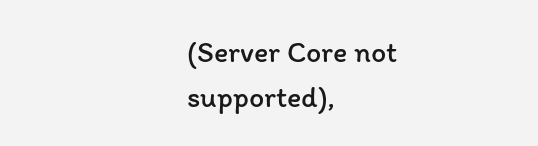(Server Core not supported),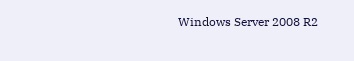Windows Server 2008 R2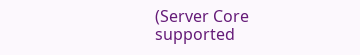(Server Core supported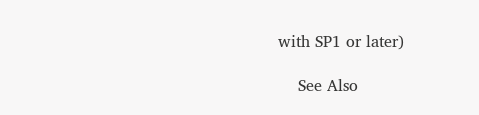with SP1 or later)

    See Also